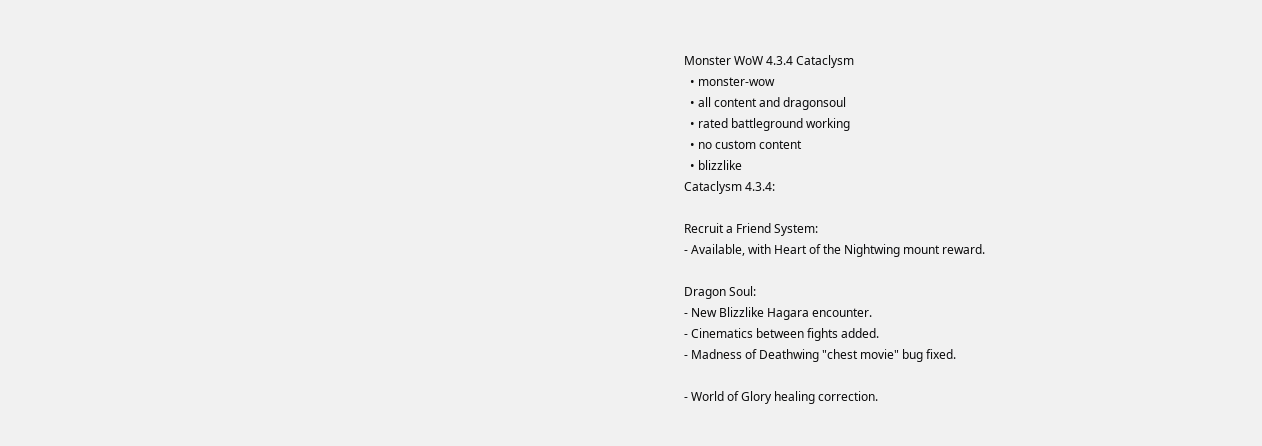Monster WoW 4.3.4 Cataclysm
  • monster-wow
  • all content and dragonsoul
  • rated battleground working
  • no custom content
  • blizzlike
Cataclysm 4.3.4:

Recruit a Friend System:
- Available, with Heart of the Nightwing mount reward.

Dragon Soul:
- New Blizzlike Hagara encounter.
- Cinematics between fights added.
- Madness of Deathwing "chest movie" bug fixed.

- World of Glory healing correction.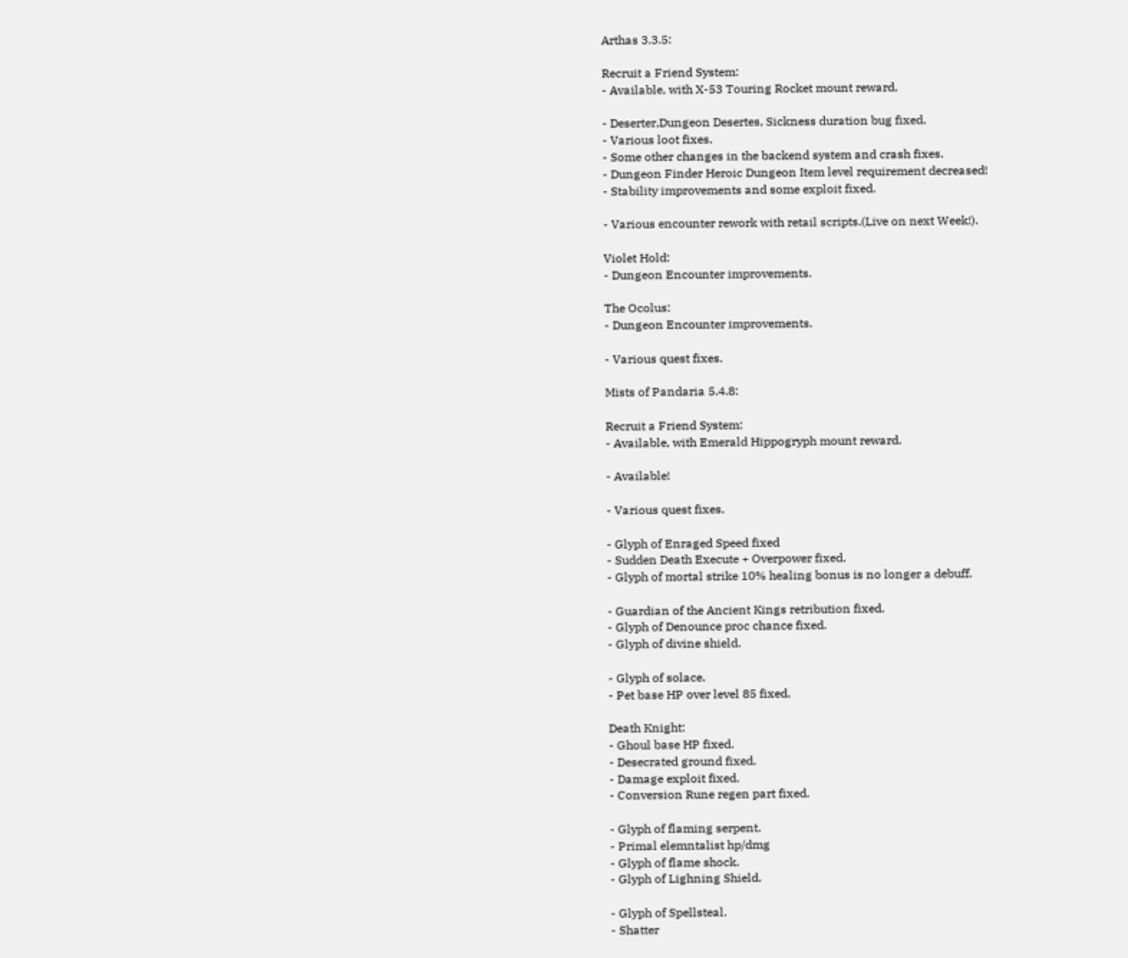Arthas 3.3.5:

Recruit a Friend System:
- Available, with X-53 Touring Rocket mount reward.

- Deserter,Dungeon Desertes, Sickness duration bug fixed.
- Various loot fixes.
- Some other changes in the backend system and crash fixes.
- Dungeon Finder Heroic Dungeon Item level requirement decreased!
- Stability improvements and some exploit fixed.

- Various encounter rework with retail scripts.(Live on next Week!).

Violet Hold:
- Dungeon Encounter improvements.

The Ocolus:
- Dungeon Encounter improvements.

- Various quest fixes.

Mists of Pandaria 5.4.8:

Recruit a Friend System:
- Available, with Emerald Hippogryph mount reward.

- Available!

- Various quest fixes.

- Glyph of Enraged Speed fixed
- Sudden Death Execute + Overpower fixed.
- Glyph of mortal strike 10% healing bonus is no longer a debuff.

- Guardian of the Ancient Kings retribution fixed.
- Glyph of Denounce proc chance fixed.
- Glyph of divine shield.

- Glyph of solace.
- Pet base HP over level 85 fixed.

Death Knight:
- Ghoul base HP fixed.
- Desecrated ground fixed.
- Damage exploit fixed.
- Conversion Rune regen part fixed.

- Glyph of flaming serpent.
- Primal elemntalist hp/dmg
- Glyph of flame shock.
- Glyph of Lighning Shield.

- Glyph of Spellsteal.
- Shatter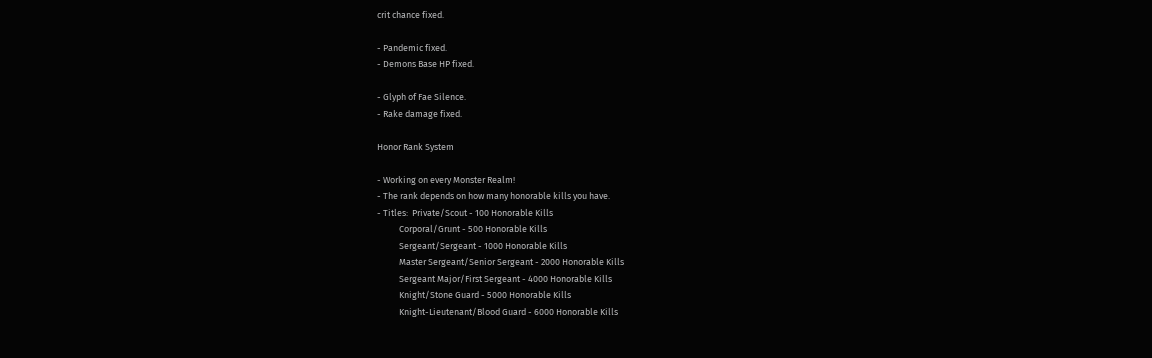crit chance fixed.

- Pandemic fixed.
- Demons Base HP fixed.

- Glyph of Fae Silence.
- Rake damage fixed.

Honor Rank System

- Working on every Monster Realm!
- The rank depends on how many honorable kills you have.
- Titles:  Private/Scout - 100 Honorable Kills
           Corporal/Grunt - 500 Honorable Kills
           Sergeant/Sergeant - 1000 Honorable Kills
           Master Sergeant/Senior Sergeant - 2000 Honorable Kills
           Sergeant Major/First Sergeant - 4000 Honorable Kills
           Knight/Stone Guard - 5000 Honorable Kills
           Knight-Lieutenant/Blood Guard - 6000 Honorable Kills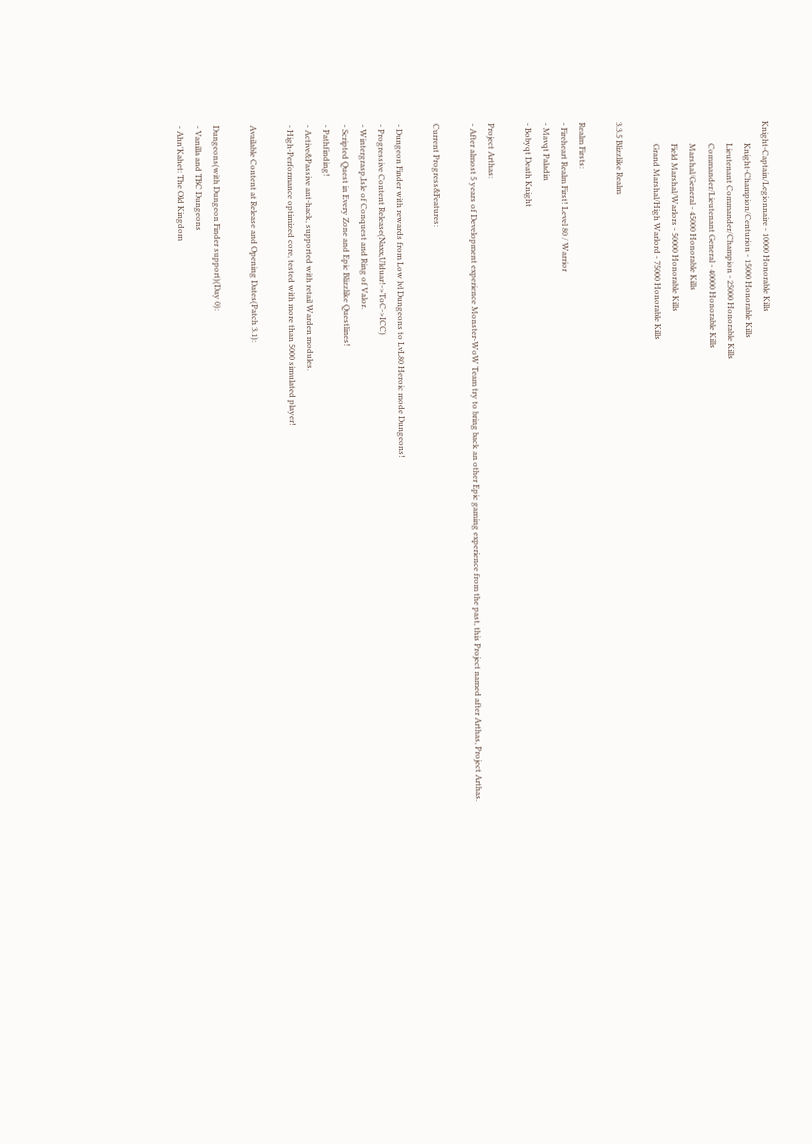Knight-Captain/Legionnaire - 10000 Honorable Kills
           Knight-Champion/Centurion - 15000 Honorable Kills
           Lieutenant Commander/Champion - 25000 Honorable Kills
           Commander/Lieutenant General - 40000 Honorable Kills
           Marshal/General - 45000 Honorable Kills
           Field Marshal/Warlors - 50000 Honorable Kills
           Grand Marshal/High Warlord - 75000 Honorable Kills

3.3.5 Blizzlike Realm

Realm Firsts:
- Fireheart Realm First! Level 80 / Warrior
- Mavqt Paladin
- Bobyqt Death Knight

Project Arthas:
- After almost 5 years of Development experience Monster-WoW Team try to bring back an other Epic gaming experience from the past, this Project named after Arthas, Project Arthas.

Current Progress&Features:

- Dungeon Finder with rewards from Low lvl Dungeons to LvL80 Heroic mode Dungeons!
- Progressive Content Release(Naxx,Ulduar!->ToC->ICC)
- Wintergrasp,Isle of Conquest and Ring of Valor.
- Scripted Quest in Every Zone and Epic Blizzlike Questlines!
- Pathfinding!
- Active&Passive ant-hack, supported with retail Warden modules.
- High-Performance optimized core, tested with more than 5000 simulated player!

Available Content at Release and Opening Dates(Patch 3.1):

Dungeons(with Dungeon Finder support)(Day 0):
- Vanilla and TBC Dungeons
- Ahn'Kahet: The Old Kingdom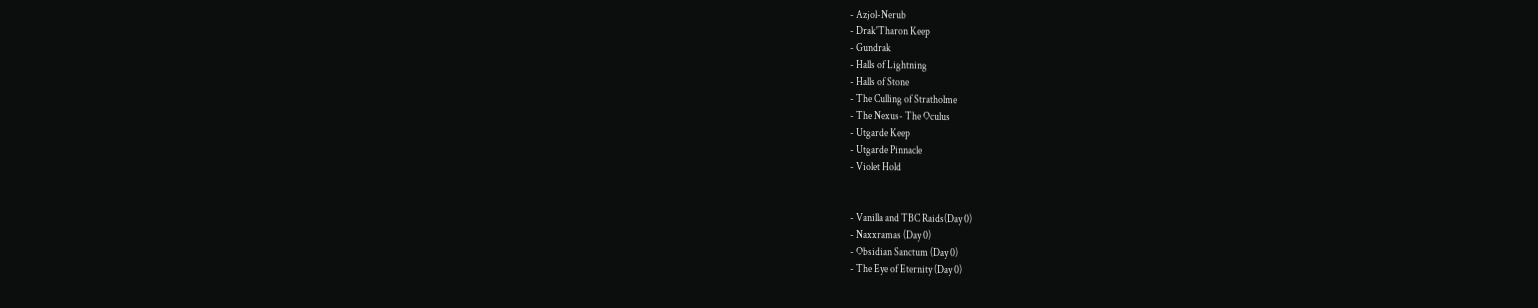- Azjol-Nerub
- Drak'Tharon Keep
- Gundrak
- Halls of Lightning
- Halls of Stone
- The Culling of Stratholme
- The Nexus- The Oculus
- Utgarde Keep
- Utgarde Pinnacle
- Violet Hold


- Vanilla and TBC Raids(Day 0)
- Naxxramas (Day 0)
- Obsidian Sanctum (Day 0)
- The Eye of Eternity (Day 0)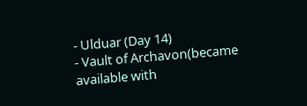- Ulduar (Day 14)
- Vault of Archavon(became available with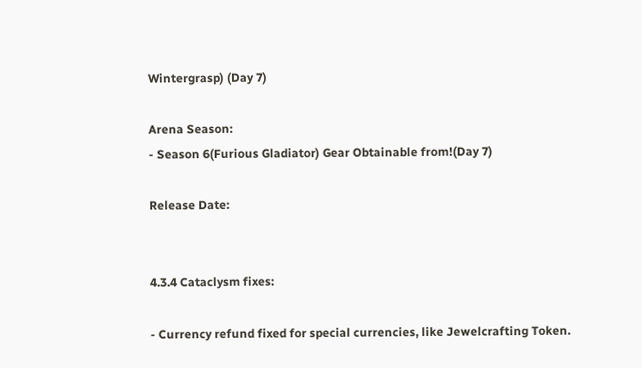Wintergrasp) (Day 7)

Arena Season:
- Season 6(Furious Gladiator) Gear Obtainable from!(Day 7)

Release Date:


4.3.4 Cataclysm fixes:

- Currency refund fixed for special currencies, like Jewelcrafting Token.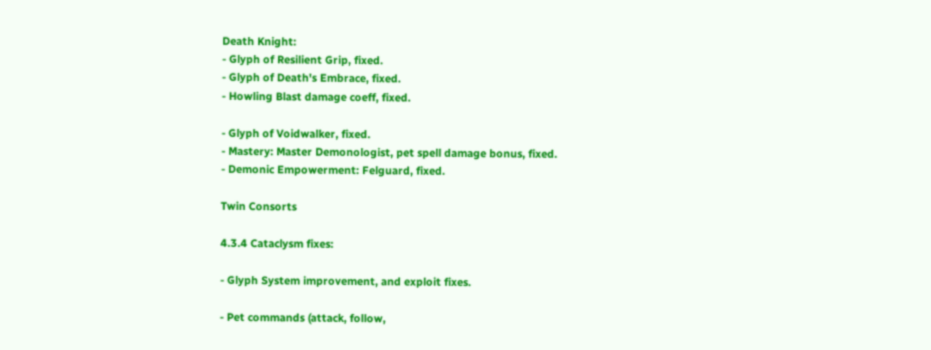Death Knight:
- Glyph of Resilient Grip, fixed.
- Glyph of Death's Embrace, fixed.
- Howling Blast damage coeff, fixed.

- Glyph of Voidwalker, fixed.
- Mastery: Master Demonologist, pet spell damage bonus, fixed.
- Demonic Empowerment: Felguard, fixed.

Twin Consorts

4.3.4 Cataclysm fixes:

- Glyph System improvement, and exploit fixes.

- Pet commands (attack, follow,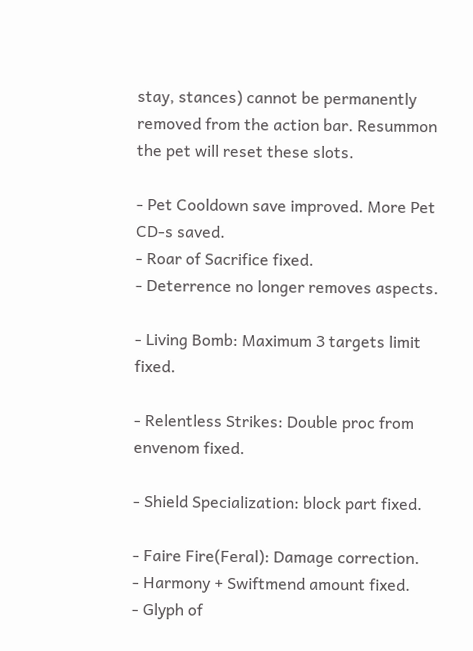stay, stances) cannot be permanently removed from the action bar. Resummon the pet will reset these slots.

- Pet Cooldown save improved. More Pet CD-s saved.
- Roar of Sacrifice fixed.
- Deterrence no longer removes aspects.

- Living Bomb: Maximum 3 targets limit fixed.

- Relentless Strikes: Double proc from envenom fixed.

- Shield Specialization: block part fixed.

- Faire Fire(Feral): Damage correction.
- Harmony + Swiftmend amount fixed.
- Glyph of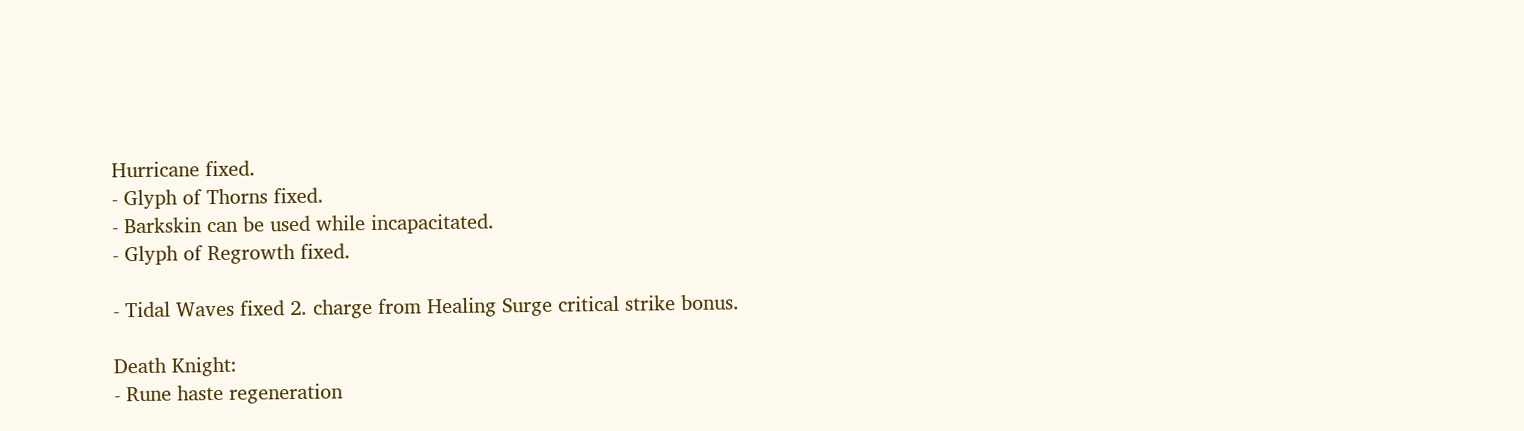Hurricane fixed.
- Glyph of Thorns fixed.
- Barkskin can be used while incapacitated.
- Glyph of Regrowth fixed.

- Tidal Waves fixed 2. charge from Healing Surge critical strike bonus.

Death Knight:
- Rune haste regeneration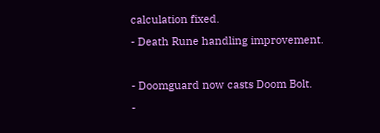calculation fixed.
- Death Rune handling improvement.

- Doomguard now casts Doom Bolt.
-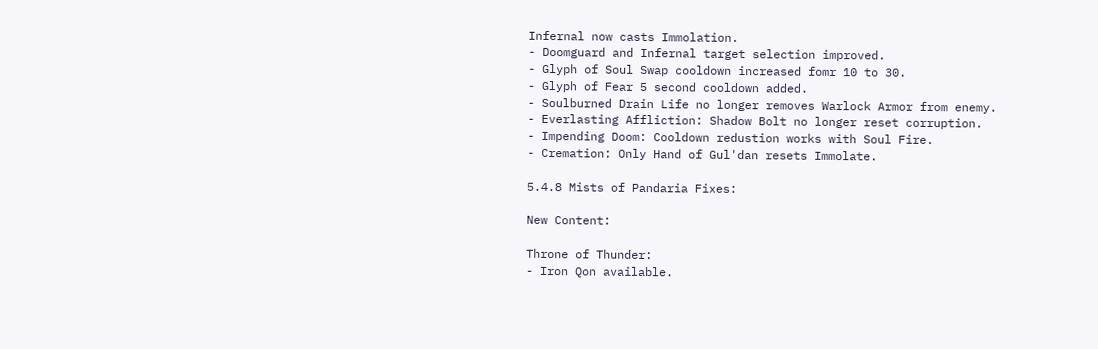Infernal now casts Immolation.
- Doomguard and Infernal target selection improved.
- Glyph of Soul Swap cooldown increased fomr 10 to 30.
- Glyph of Fear 5 second cooldown added.
- Soulburned Drain Life no longer removes Warlock Armor from enemy.
- Everlasting Affliction: Shadow Bolt no longer reset corruption.
- Impending Doom: Cooldown redustion works with Soul Fire.
- Cremation: Only Hand of Gul'dan resets Immolate.

5.4.8 Mists of Pandaria Fixes:

New Content:

Throne of Thunder:
- Iron Qon available.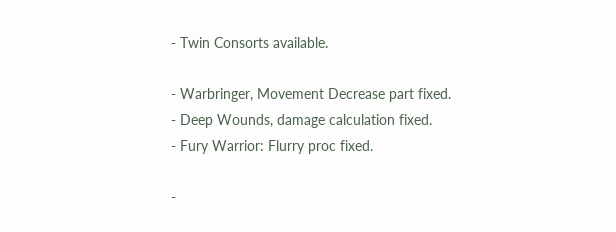- Twin Consorts available.

- Warbringer, Movement Decrease part fixed.
- Deep Wounds, damage calculation fixed.
- Fury Warrior: Flurry proc fixed.

-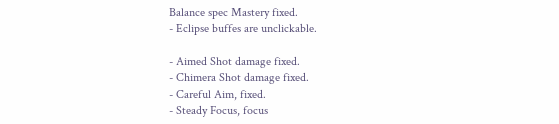Balance spec Mastery fixed.
- Eclipse buffes are unclickable.

- Aimed Shot damage fixed.
- Chimera Shot damage fixed.
- Careful Aim, fixed.
- Steady Focus, focus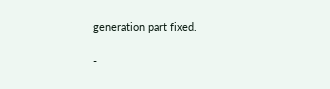generation part fixed.

-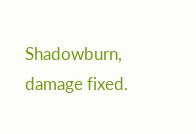Shadowburn, damage fixed.